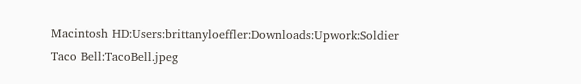Macintosh HD:Users:brittanyloeffler:Downloads:Upwork:Soldier Taco Bell:TacoBell.jpeg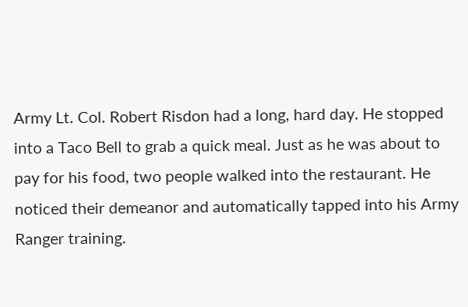Army Lt. Col. Robert Risdon had a long, hard day. He stopped into a Taco Bell to grab a quick meal. Just as he was about to pay for his food, two people walked into the restaurant. He noticed their demeanor and automatically tapped into his Army Ranger training.